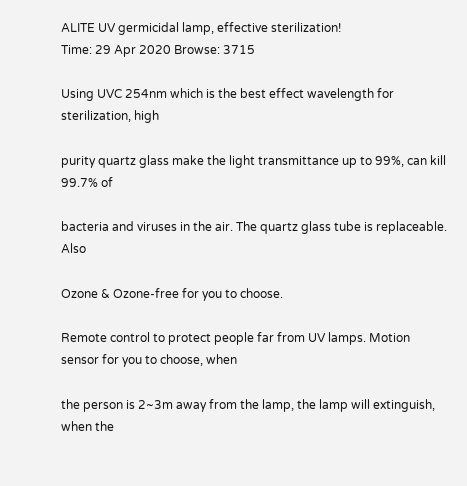ALITE UV germicidal lamp, effective sterilization!
Time: 29 Apr 2020 Browse: 3715

Using UVC 254nm which is the best effect wavelength for sterilization, high

purity quartz glass make the light transmittance up to 99%, can kill 99.7% of

bacteria and viruses in the air. The quartz glass tube is replaceable. Also

Ozone & Ozone-free for you to choose.

Remote control to protect people far from UV lamps. Motion sensor for you to choose, when

the person is 2~3m away from the lamp, the lamp will extinguish, when the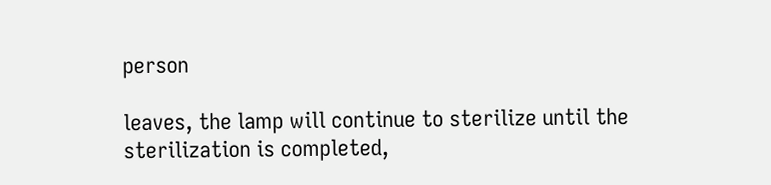person

leaves, the lamp will continue to sterilize until the sterilization is completed,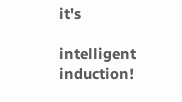it's

intelligent induction!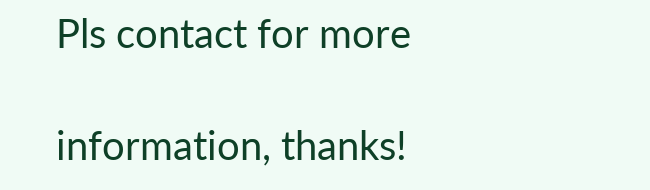Pls contact for more

information, thanks!